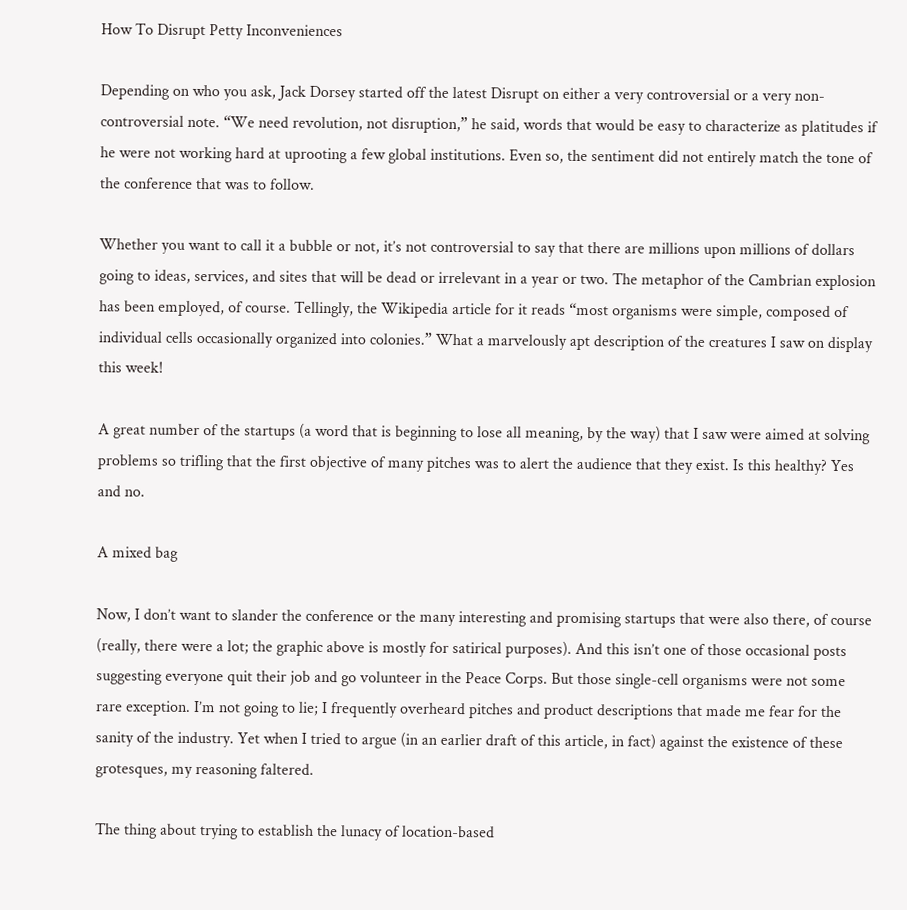How To Disrupt Petty Inconveniences

Depending on who you ask, Jack Dorsey started off the latest Disrupt on either a very controversial or a very non-controversial note. “We need revolution, not disruption,” he said, words that would be easy to characterize as platitudes if he were not working hard at uprooting a few global institutions. Even so, the sentiment did not entirely match the tone of the conference that was to follow.

Whether you want to call it a bubble or not, it’s not controversial to say that there are millions upon millions of dollars going to ideas, services, and sites that will be dead or irrelevant in a year or two. The metaphor of the Cambrian explosion has been employed, of course. Tellingly, the Wikipedia article for it reads “most organisms were simple, composed of individual cells occasionally organized into colonies.” What a marvelously apt description of the creatures I saw on display this week!

A great number of the startups (a word that is beginning to lose all meaning, by the way) that I saw were aimed at solving problems so trifling that the first objective of many pitches was to alert the audience that they exist. Is this healthy? Yes and no.

A mixed bag

Now, I don’t want to slander the conference or the many interesting and promising startups that were also there, of course (really, there were a lot; the graphic above is mostly for satirical purposes). And this isn’t one of those occasional posts suggesting everyone quit their job and go volunteer in the Peace Corps. But those single-cell organisms were not some rare exception. I’m not going to lie; I frequently overheard pitches and product descriptions that made me fear for the sanity of the industry. Yet when I tried to argue (in an earlier draft of this article, in fact) against the existence of these grotesques, my reasoning faltered.

The thing about trying to establish the lunacy of location-based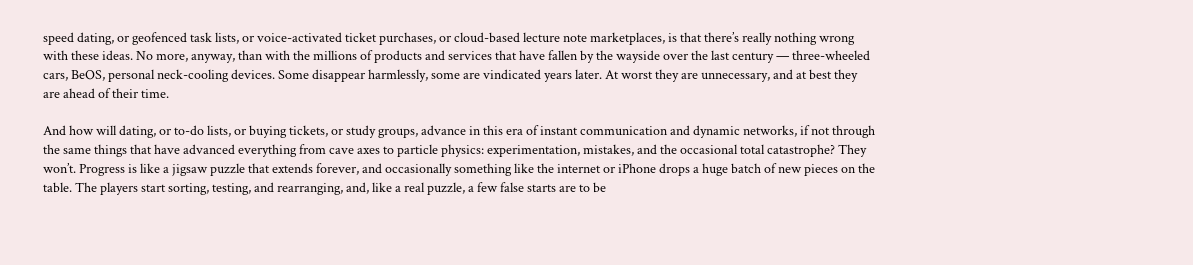speed dating, or geofenced task lists, or voice-activated ticket purchases, or cloud-based lecture note marketplaces, is that there’s really nothing wrong with these ideas. No more, anyway, than with the millions of products and services that have fallen by the wayside over the last century — three-wheeled cars, BeOS, personal neck-cooling devices. Some disappear harmlessly, some are vindicated years later. At worst they are unnecessary, and at best they are ahead of their time.

And how will dating, or to-do lists, or buying tickets, or study groups, advance in this era of instant communication and dynamic networks, if not through the same things that have advanced everything from cave axes to particle physics: experimentation, mistakes, and the occasional total catastrophe? They won’t. Progress is like a jigsaw puzzle that extends forever, and occasionally something like the internet or iPhone drops a huge batch of new pieces on the table. The players start sorting, testing, and rearranging, and, like a real puzzle, a few false starts are to be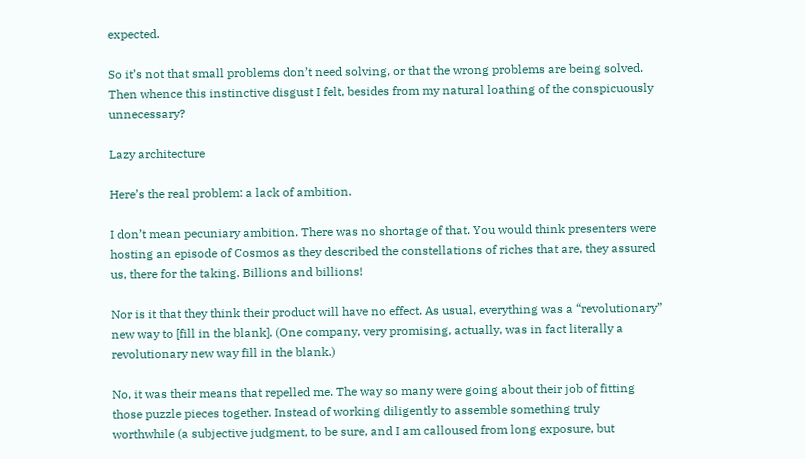expected.

So it’s not that small problems don’t need solving, or that the wrong problems are being solved. Then whence this instinctive disgust I felt, besides from my natural loathing of the conspicuously unnecessary?

Lazy architecture

Here’s the real problem: a lack of ambition.

I don’t mean pecuniary ambition. There was no shortage of that. You would think presenters were hosting an episode of Cosmos as they described the constellations of riches that are, they assured us, there for the taking. Billions and billions!

Nor is it that they think their product will have no effect. As usual, everything was a “revolutionary” new way to [fill in the blank]. (One company, very promising, actually, was in fact literally a revolutionary new way fill in the blank.)

No, it was their means that repelled me. The way so many were going about their job of fitting those puzzle pieces together. Instead of working diligently to assemble something truly worthwhile (a subjective judgment, to be sure, and I am calloused from long exposure, but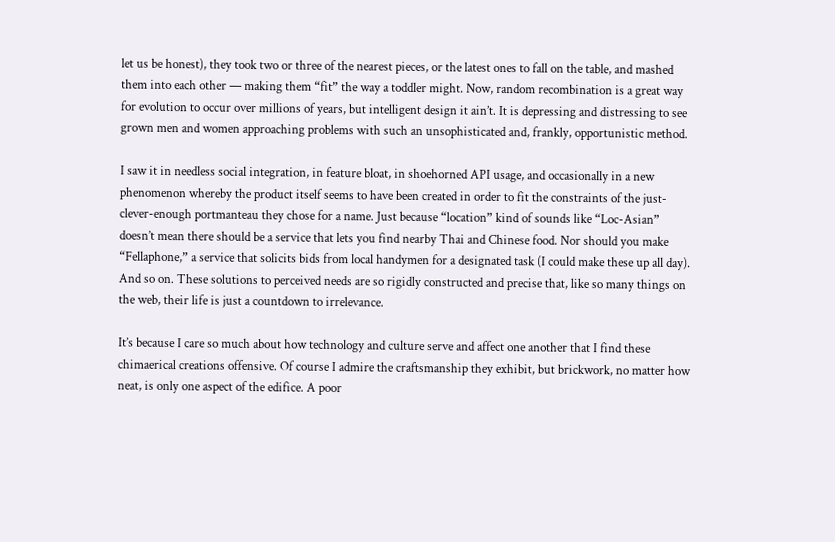let us be honest), they took two or three of the nearest pieces, or the latest ones to fall on the table, and mashed them into each other — making them “fit” the way a toddler might. Now, random recombination is a great way for evolution to occur over millions of years, but intelligent design it ain’t. It is depressing and distressing to see grown men and women approaching problems with such an unsophisticated and, frankly, opportunistic method.

I saw it in needless social integration, in feature bloat, in shoehorned API usage, and occasionally in a new phenomenon whereby the product itself seems to have been created in order to fit the constraints of the just-clever-enough portmanteau they chose for a name. Just because “location” kind of sounds like “Loc-Asian” doesn’t mean there should be a service that lets you find nearby Thai and Chinese food. Nor should you make “Fellaphone,” a service that solicits bids from local handymen for a designated task (I could make these up all day). And so on. These solutions to perceived needs are so rigidly constructed and precise that, like so many things on the web, their life is just a countdown to irrelevance.

It’s because I care so much about how technology and culture serve and affect one another that I find these chimaerical creations offensive. Of course I admire the craftsmanship they exhibit, but brickwork, no matter how neat, is only one aspect of the edifice. A poor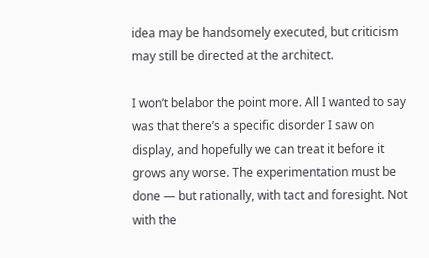idea may be handsomely executed, but criticism may still be directed at the architect.

I won’t belabor the point more. All I wanted to say was that there’s a specific disorder I saw on display, and hopefully we can treat it before it grows any worse. The experimentation must be done — but rationally, with tact and foresight. Not with the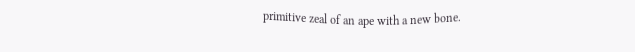primitive zeal of an ape with a new bone.